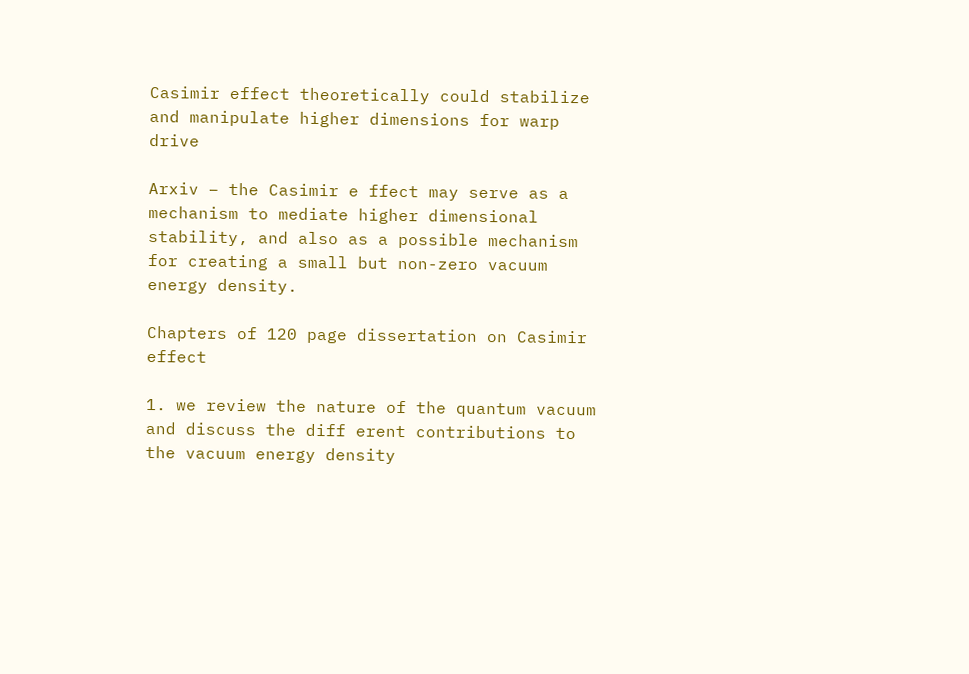Casimir effect theoretically could stabilize and manipulate higher dimensions for warp drive

Arxiv – the Casimir e ffect may serve as a mechanism to mediate higher dimensional stability, and also as a possible mechanism for creating a small but non-zero vacuum energy density.

Chapters of 120 page dissertation on Casimir effect

1. we review the nature of the quantum vacuum and discuss the diff erent contributions to the vacuum energy density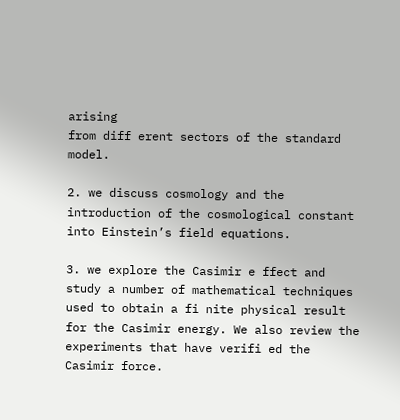arising
from diff erent sectors of the standard model.

2. we discuss cosmology and the introduction of the cosmological constant into Einstein’s field equations.

3. we explore the Casimir e ffect and study a number of mathematical techniques used to obtain a fi nite physical result for the Casimir energy. We also review the experiments that have verifi ed the Casimir force.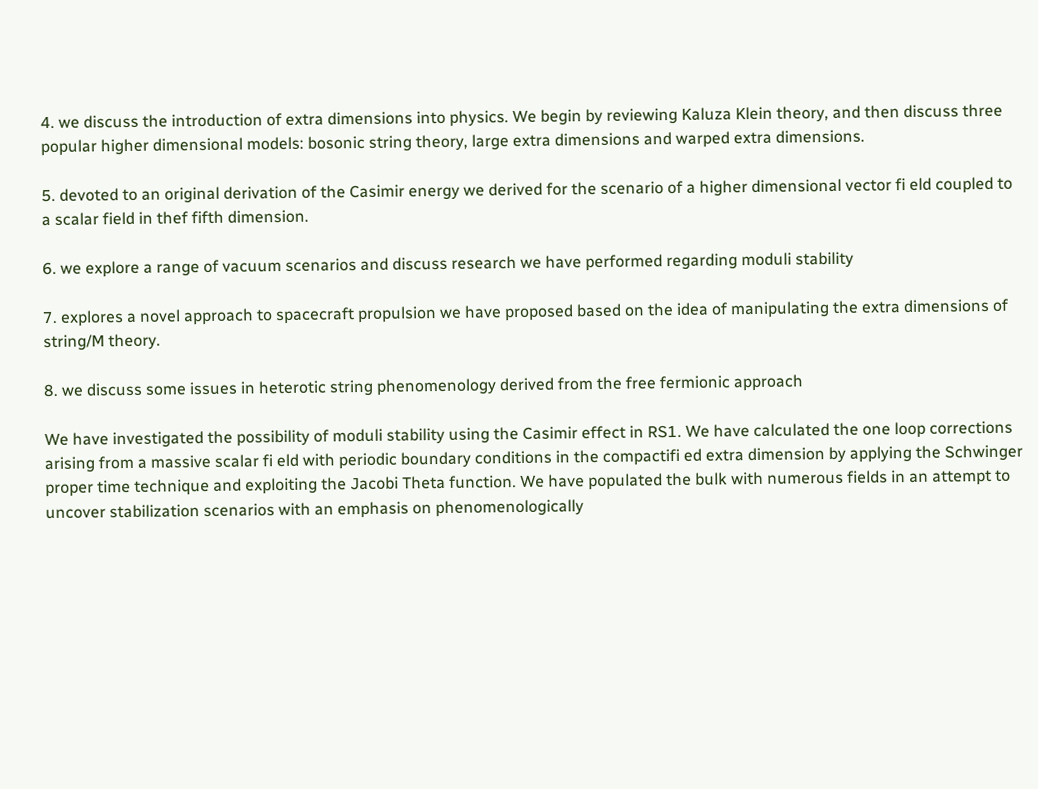4. we discuss the introduction of extra dimensions into physics. We begin by reviewing Kaluza Klein theory, and then discuss three popular higher dimensional models: bosonic string theory, large extra dimensions and warped extra dimensions.

5. devoted to an original derivation of the Casimir energy we derived for the scenario of a higher dimensional vector fi eld coupled to a scalar field in thef fifth dimension.

6. we explore a range of vacuum scenarios and discuss research we have performed regarding moduli stability

7. explores a novel approach to spacecraft propulsion we have proposed based on the idea of manipulating the extra dimensions of string/M theory.

8. we discuss some issues in heterotic string phenomenology derived from the free fermionic approach

We have investigated the possibility of moduli stability using the Casimir effect in RS1. We have calculated the one loop corrections arising from a massive scalar fi eld with periodic boundary conditions in the compactifi ed extra dimension by applying the Schwinger proper time technique and exploiting the Jacobi Theta function. We have populated the bulk with numerous fields in an attempt to uncover stabilization scenarios with an emphasis on phenomenologically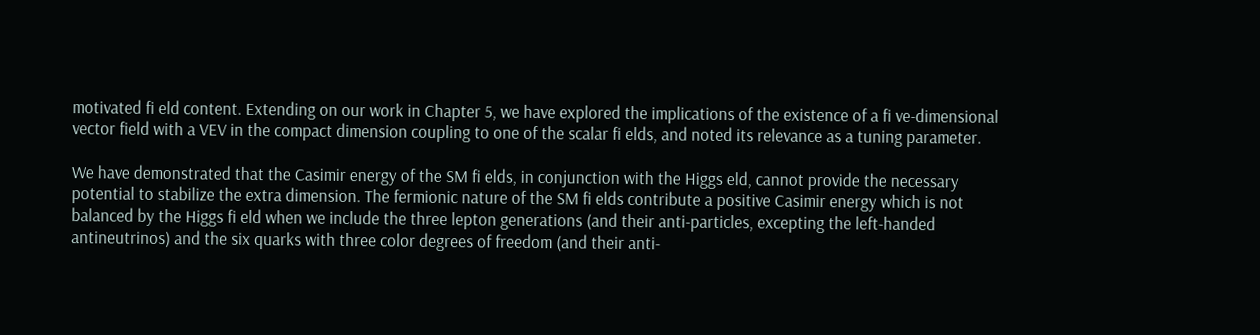motivated fi eld content. Extending on our work in Chapter 5, we have explored the implications of the existence of a fi ve-dimensional vector field with a VEV in the compact dimension coupling to one of the scalar fi elds, and noted its relevance as a tuning parameter.

We have demonstrated that the Casimir energy of the SM fi elds, in conjunction with the Higgs eld, cannot provide the necessary potential to stabilize the extra dimension. The fermionic nature of the SM fi elds contribute a positive Casimir energy which is not balanced by the Higgs fi eld when we include the three lepton generations (and their anti-particles, excepting the left-handed antineutrinos) and the six quarks with three color degrees of freedom (and their anti-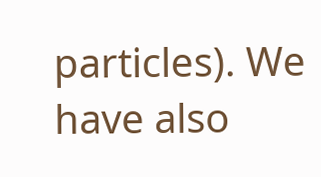particles). We have also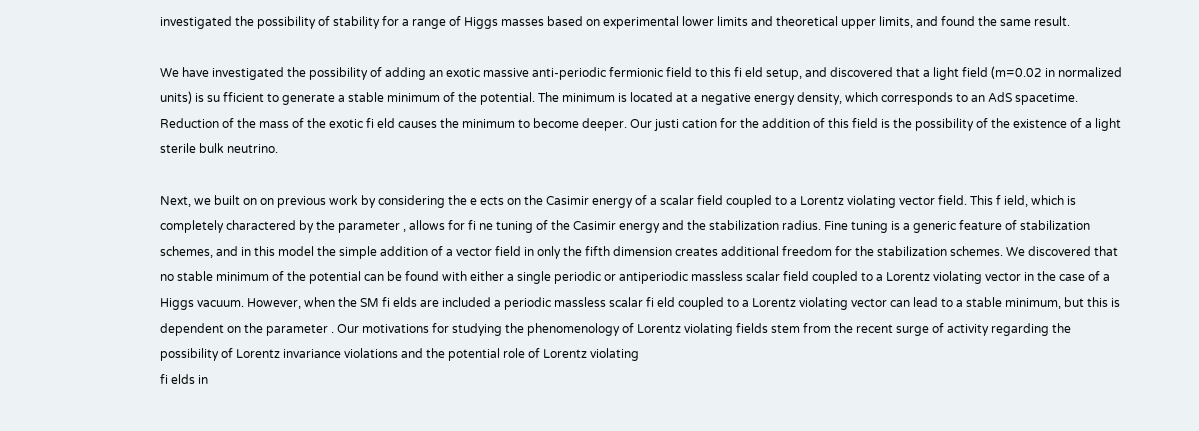investigated the possibility of stability for a range of Higgs masses based on experimental lower limits and theoretical upper limits, and found the same result.

We have investigated the possibility of adding an exotic massive anti-periodic fermionic field to this fi eld setup, and discovered that a light field (m=0.02 in normalized units) is su fficient to generate a stable minimum of the potential. The minimum is located at a negative energy density, which corresponds to an AdS spacetime. Reduction of the mass of the exotic fi eld causes the minimum to become deeper. Our justi cation for the addition of this field is the possibility of the existence of a light sterile bulk neutrino.

Next, we built on on previous work by considering the e ects on the Casimir energy of a scalar field coupled to a Lorentz violating vector field. This f ield, which is completely charactered by the parameter , allows for fi ne tuning of the Casimir energy and the stabilization radius. Fine tuning is a generic feature of stabilization schemes, and in this model the simple addition of a vector field in only the fifth dimension creates additional freedom for the stabilization schemes. We discovered that no stable minimum of the potential can be found with either a single periodic or antiperiodic massless scalar field coupled to a Lorentz violating vector in the case of a Higgs vacuum. However, when the SM fi elds are included a periodic massless scalar fi eld coupled to a Lorentz violating vector can lead to a stable minimum, but this is dependent on the parameter . Our motivations for studying the phenomenology of Lorentz violating fields stem from the recent surge of activity regarding the possibility of Lorentz invariance violations and the potential role of Lorentz violating
fi elds in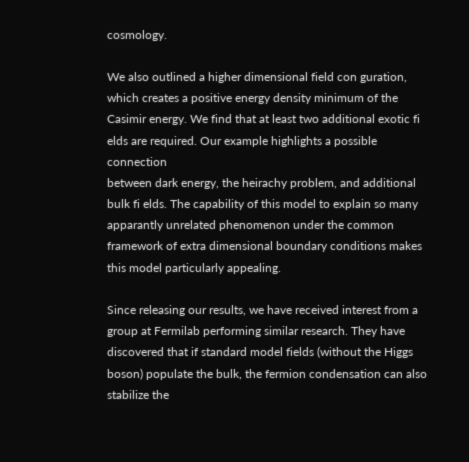cosmology.

We also outlined a higher dimensional field con guration, which creates a positive energy density minimum of the Casimir energy. We find that at least two additional exotic fi elds are required. Our example highlights a possible connection
between dark energy, the heirachy problem, and additional bulk fi elds. The capability of this model to explain so many apparantly unrelated phenomenon under the common framework of extra dimensional boundary conditions makes this model particularly appealing.

Since releasing our results, we have received interest from a group at Fermilab performing similar research. They have discovered that if standard model fields (without the Higgs boson) populate the bulk, the fermion condensation can also
stabilize the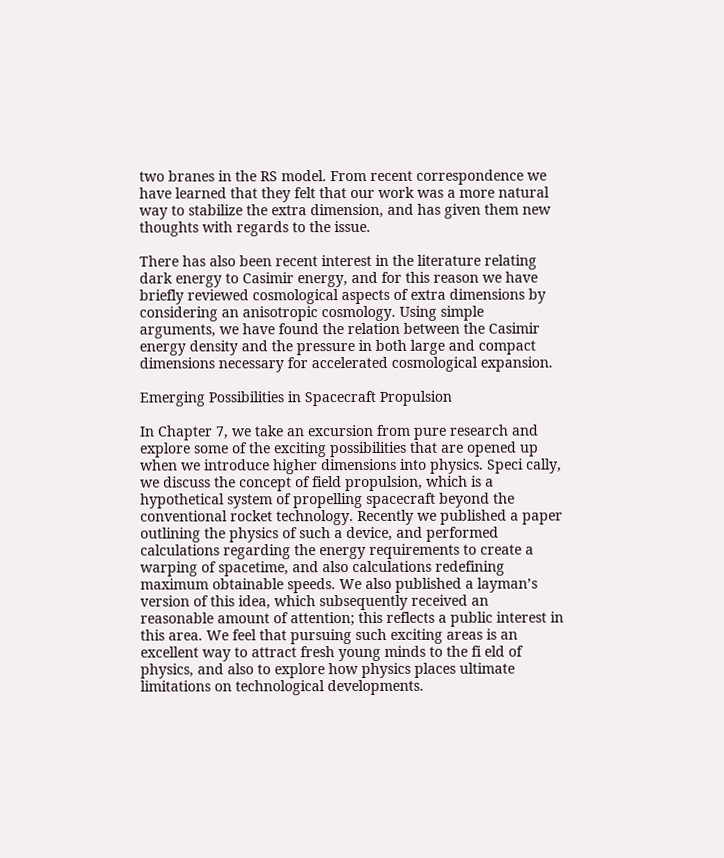two branes in the RS model. From recent correspondence we have learned that they felt that our work was a more natural way to stabilize the extra dimension, and has given them new thoughts with regards to the issue.

There has also been recent interest in the literature relating dark energy to Casimir energy, and for this reason we have briefly reviewed cosmological aspects of extra dimensions by considering an anisotropic cosmology. Using simple arguments, we have found the relation between the Casimir energy density and the pressure in both large and compact dimensions necessary for accelerated cosmological expansion.

Emerging Possibilities in Spacecraft Propulsion

In Chapter 7, we take an excursion from pure research and explore some of the exciting possibilities that are opened up when we introduce higher dimensions into physics. Speci cally, we discuss the concept of field propulsion, which is a hypothetical system of propelling spacecraft beyond the conventional rocket technology. Recently we published a paper outlining the physics of such a device, and performed calculations regarding the energy requirements to create a warping of spacetime, and also calculations redefining maximum obtainable speeds. We also published a layman’s version of this idea, which subsequently received an reasonable amount of attention; this reflects a public interest in this area. We feel that pursuing such exciting areas is an excellent way to attract fresh young minds to the fi eld of physics, and also to explore how physics places ultimate limitations on technological developments.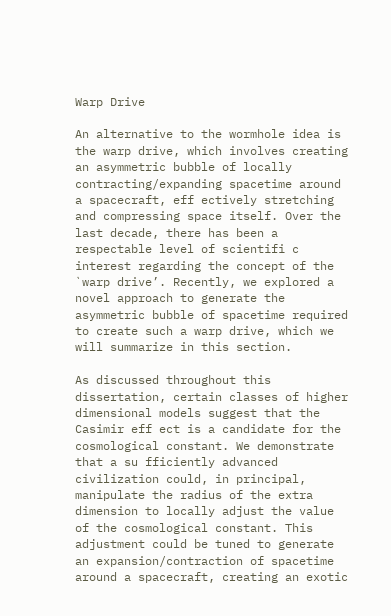Warp Drive

An alternative to the wormhole idea is the warp drive, which involves creating an asymmetric bubble of locally contracting/expanding spacetime around a spacecraft, eff ectively stretching and compressing space itself. Over the last decade, there has been a respectable level of scientifi c interest regarding the concept of the `warp drive’. Recently, we explored a novel approach to generate the asymmetric bubble of spacetime required to create such a warp drive, which we will summarize in this section.

As discussed throughout this dissertation, certain classes of higher dimensional models suggest that the Casimir eff ect is a candidate for the cosmological constant. We demonstrate that a su fficiently advanced civilization could, in principal, manipulate the radius of the extra dimension to locally adjust the value of the cosmological constant. This adjustment could be tuned to generate an expansion/contraction of spacetime around a spacecraft, creating an exotic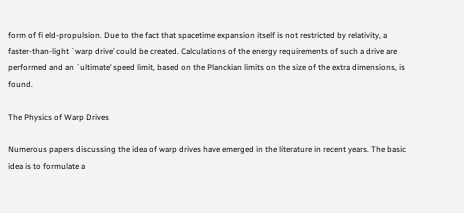form of fi eld-propulsion. Due to the fact that spacetime expansion itself is not restricted by relativity, a faster-than-light `warp drive’ could be created. Calculations of the energy requirements of such a drive are performed and an `ultimate’ speed limit, based on the Planckian limits on the size of the extra dimensions, is found.

The Physics of Warp Drives

Numerous papers discussing the idea of warp drives have emerged in the literature in recent years. The basic idea is to formulate a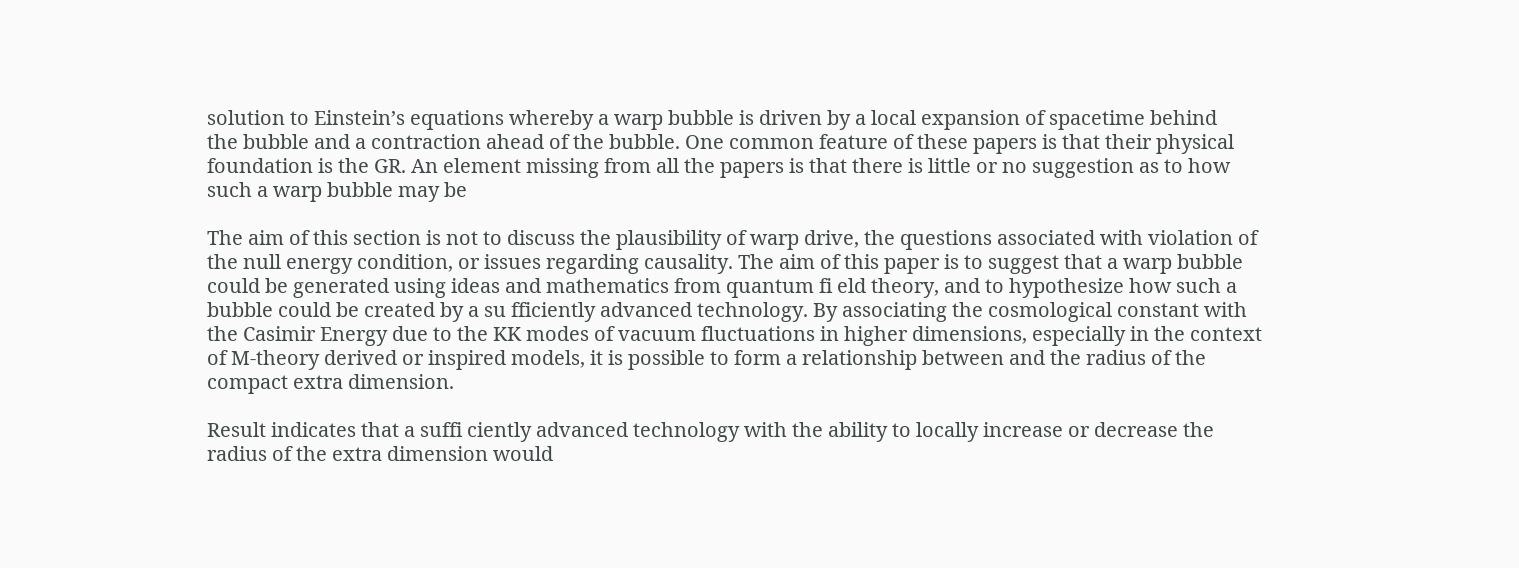solution to Einstein’s equations whereby a warp bubble is driven by a local expansion of spacetime behind
the bubble and a contraction ahead of the bubble. One common feature of these papers is that their physical foundation is the GR. An element missing from all the papers is that there is little or no suggestion as to how such a warp bubble may be

The aim of this section is not to discuss the plausibility of warp drive, the questions associated with violation of the null energy condition, or issues regarding causality. The aim of this paper is to suggest that a warp bubble could be generated using ideas and mathematics from quantum fi eld theory, and to hypothesize how such a bubble could be created by a su fficiently advanced technology. By associating the cosmological constant with the Casimir Energy due to the KK modes of vacuum fluctuations in higher dimensions, especially in the context of M-theory derived or inspired models, it is possible to form a relationship between and the radius of the compact extra dimension.

Result indicates that a suffi ciently advanced technology with the ability to locally increase or decrease the radius of the extra dimension would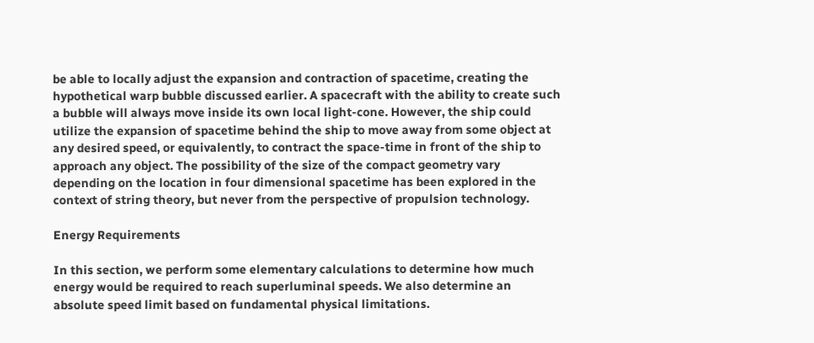be able to locally adjust the expansion and contraction of spacetime, creating the hypothetical warp bubble discussed earlier. A spacecraft with the ability to create such a bubble will always move inside its own local light-cone. However, the ship could utilize the expansion of spacetime behind the ship to move away from some object at any desired speed, or equivalently, to contract the space-time in front of the ship to approach any object. The possibility of the size of the compact geometry vary depending on the location in four dimensional spacetime has been explored in the context of string theory, but never from the perspective of propulsion technology.

Energy Requirements

In this section, we perform some elementary calculations to determine how much energy would be required to reach superluminal speeds. We also determine an absolute speed limit based on fundamental physical limitations.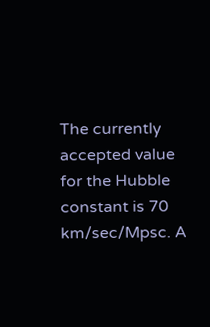The currently accepted value for the Hubble constant is 70 km/sec/Mpsc. A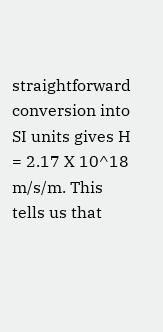straightforward conversion into SI units gives H = 2.17 X 10^18 m/s/m. This tells us that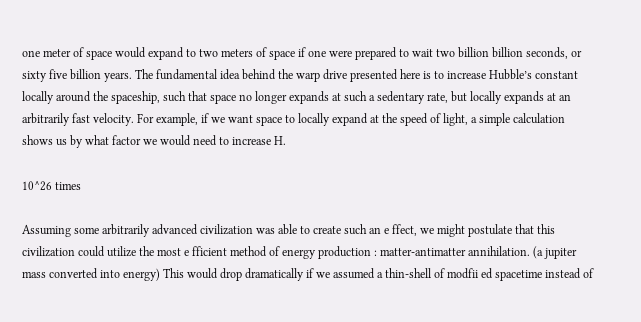one meter of space would expand to two meters of space if one were prepared to wait two billion billion seconds, or sixty five billion years. The fundamental idea behind the warp drive presented here is to increase Hubble’s constant locally around the spaceship, such that space no longer expands at such a sedentary rate, but locally expands at an arbitrarily fast velocity. For example, if we want space to locally expand at the speed of light, a simple calculation shows us by what factor we would need to increase H.

10^26 times

Assuming some arbitrarily advanced civilization was able to create such an e ffect, we might postulate that this civilization could utilize the most e fficient method of energy production : matter-antimatter annihilation. (a jupiter mass converted into energy) This would drop dramatically if we assumed a thin-shell of modfii ed spacetime instead of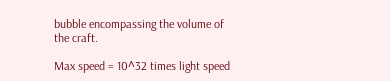bubble encompassing the volume of the craft.

Max speed = 10^32 times light speed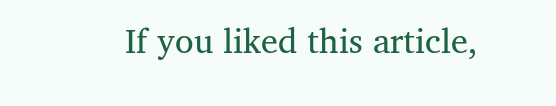If you liked this article,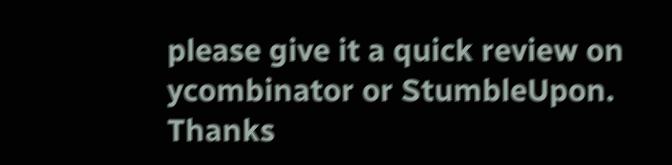please give it a quick review on ycombinator or StumbleUpon. Thanks